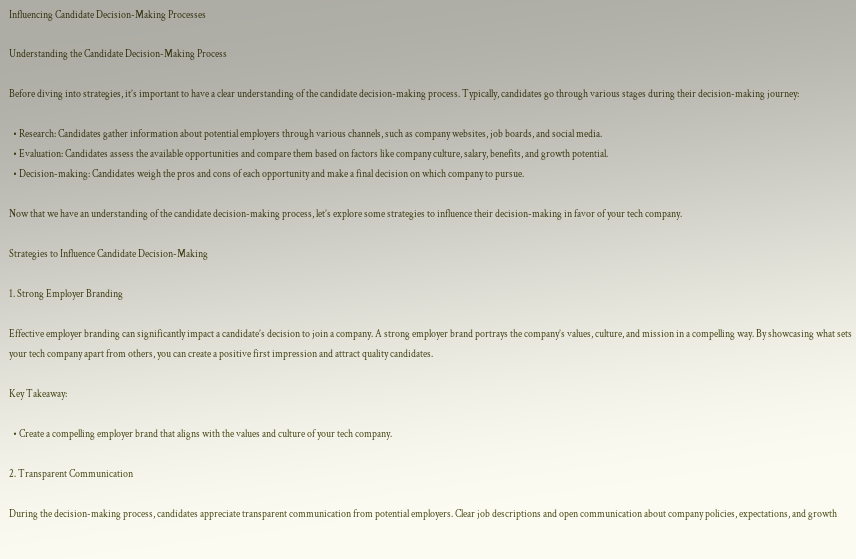Influencing Candidate Decision-Making Processes

Understanding the Candidate Decision-Making Process

Before diving into strategies, it’s important to have a clear understanding of the candidate decision-making process. Typically, candidates go through various stages during their decision-making journey:

  • Research: Candidates gather information about potential employers through various channels, such as company websites, job boards, and social media.
  • Evaluation: Candidates assess the available opportunities and compare them based on factors like company culture, salary, benefits, and growth potential.
  • Decision-making: Candidates weigh the pros and cons of each opportunity and make a final decision on which company to pursue.

Now that we have an understanding of the candidate decision-making process, let’s explore some strategies to influence their decision-making in favor of your tech company.

Strategies to Influence Candidate Decision-Making

1. Strong Employer Branding

Effective employer branding can significantly impact a candidate’s decision to join a company. A strong employer brand portrays the company’s values, culture, and mission in a compelling way. By showcasing what sets your tech company apart from others, you can create a positive first impression and attract quality candidates.

Key Takeaway:

  • Create a compelling employer brand that aligns with the values and culture of your tech company.

2. Transparent Communication

During the decision-making process, candidates appreciate transparent communication from potential employers. Clear job descriptions and open communication about company policies, expectations, and growth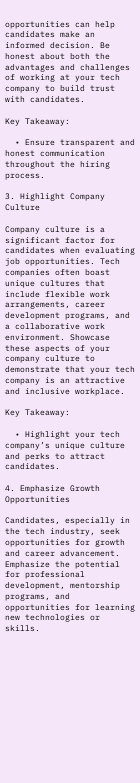opportunities can help candidates make an informed decision. Be honest about both the advantages and challenges of working at your tech company to build trust with candidates.

Key Takeaway:

  • Ensure transparent and honest communication throughout the hiring process.

3. Highlight Company Culture

Company culture is a significant factor for candidates when evaluating job opportunities. Tech companies often boast unique cultures that include flexible work arrangements, career development programs, and a collaborative work environment. Showcase these aspects of your company culture to demonstrate that your tech company is an attractive and inclusive workplace.

Key Takeaway:

  • Highlight your tech company’s unique culture and perks to attract candidates.

4. Emphasize Growth Opportunities

Candidates, especially in the tech industry, seek opportunities for growth and career advancement. Emphasize the potential for professional development, mentorship programs, and opportunities for learning new technologies or skills.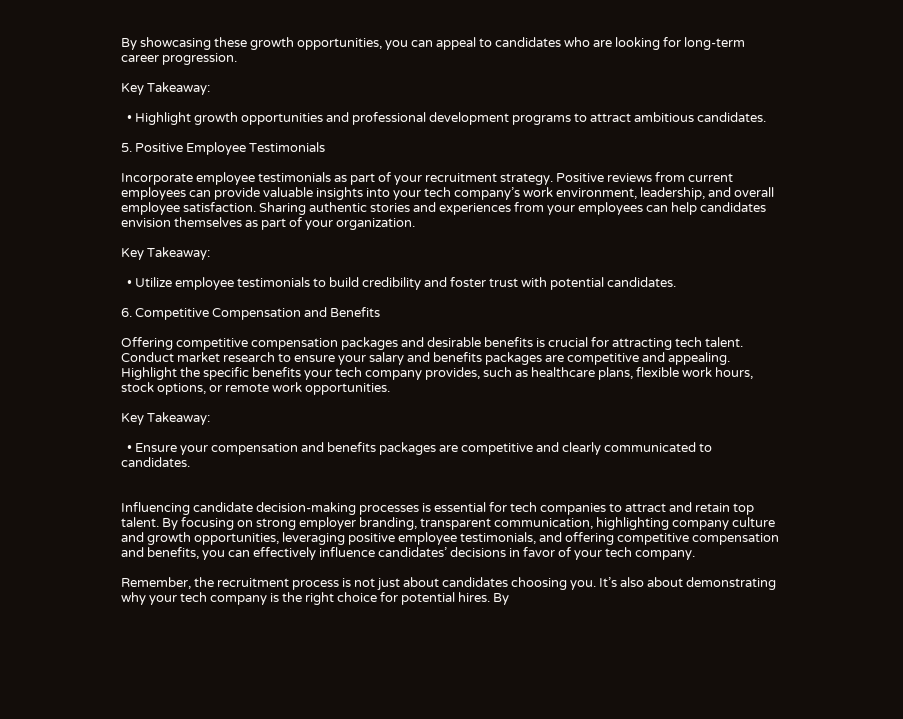By showcasing these growth opportunities, you can appeal to candidates who are looking for long-term career progression.

Key Takeaway:

  • Highlight growth opportunities and professional development programs to attract ambitious candidates.

5. Positive Employee Testimonials

Incorporate employee testimonials as part of your recruitment strategy. Positive reviews from current employees can provide valuable insights into your tech company’s work environment, leadership, and overall employee satisfaction. Sharing authentic stories and experiences from your employees can help candidates envision themselves as part of your organization.

Key Takeaway:

  • Utilize employee testimonials to build credibility and foster trust with potential candidates.

6. Competitive Compensation and Benefits

Offering competitive compensation packages and desirable benefits is crucial for attracting tech talent. Conduct market research to ensure your salary and benefits packages are competitive and appealing. Highlight the specific benefits your tech company provides, such as healthcare plans, flexible work hours, stock options, or remote work opportunities.

Key Takeaway:

  • Ensure your compensation and benefits packages are competitive and clearly communicated to candidates.


Influencing candidate decision-making processes is essential for tech companies to attract and retain top talent. By focusing on strong employer branding, transparent communication, highlighting company culture and growth opportunities, leveraging positive employee testimonials, and offering competitive compensation and benefits, you can effectively influence candidates’ decisions in favor of your tech company.

Remember, the recruitment process is not just about candidates choosing you. It’s also about demonstrating why your tech company is the right choice for potential hires. By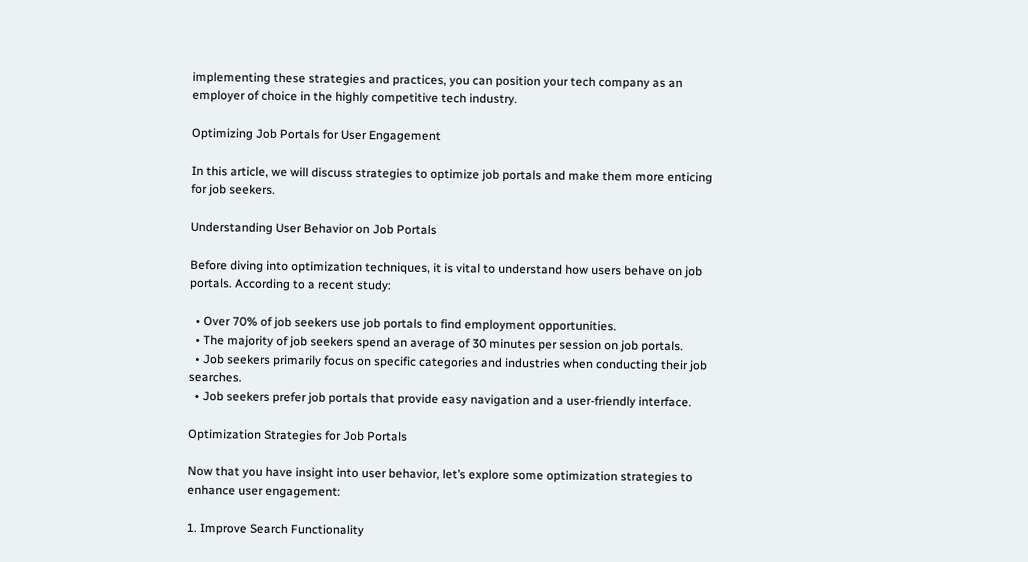implementing these strategies and practices, you can position your tech company as an employer of choice in the highly competitive tech industry.

Optimizing Job Portals for User Engagement

In this article, we will discuss strategies to optimize job portals and make them more enticing for job seekers.

Understanding User Behavior on Job Portals

Before diving into optimization techniques, it is vital to understand how users behave on job portals. According to a recent study:

  • Over 70% of job seekers use job portals to find employment opportunities.
  • The majority of job seekers spend an average of 30 minutes per session on job portals.
  • Job seekers primarily focus on specific categories and industries when conducting their job searches.
  • Job seekers prefer job portals that provide easy navigation and a user-friendly interface.

Optimization Strategies for Job Portals

Now that you have insight into user behavior, let’s explore some optimization strategies to enhance user engagement:

1. Improve Search Functionality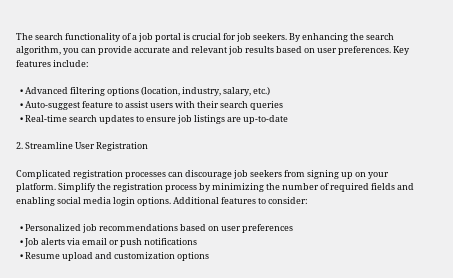The search functionality of a job portal is crucial for job seekers. By enhancing the search algorithm, you can provide accurate and relevant job results based on user preferences. Key features include:

  • Advanced filtering options (location, industry, salary, etc.)
  • Auto-suggest feature to assist users with their search queries
  • Real-time search updates to ensure job listings are up-to-date

2. Streamline User Registration

Complicated registration processes can discourage job seekers from signing up on your platform. Simplify the registration process by minimizing the number of required fields and enabling social media login options. Additional features to consider:

  • Personalized job recommendations based on user preferences
  • Job alerts via email or push notifications
  • Resume upload and customization options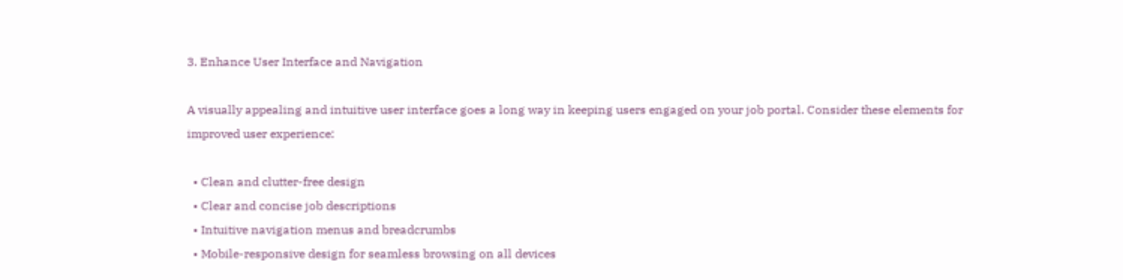3. Enhance User Interface and Navigation

A visually appealing and intuitive user interface goes a long way in keeping users engaged on your job portal. Consider these elements for improved user experience:

  • Clean and clutter-free design
  • Clear and concise job descriptions
  • Intuitive navigation menus and breadcrumbs
  • Mobile-responsive design for seamless browsing on all devices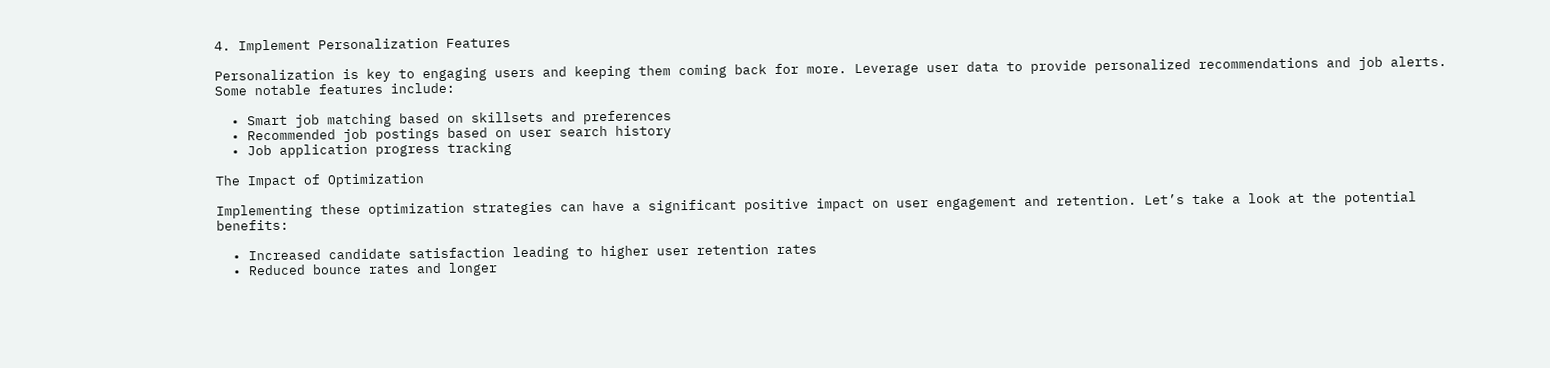4. Implement Personalization Features

Personalization is key to engaging users and keeping them coming back for more. Leverage user data to provide personalized recommendations and job alerts. Some notable features include:

  • Smart job matching based on skillsets and preferences
  • Recommended job postings based on user search history
  • Job application progress tracking

The Impact of Optimization

Implementing these optimization strategies can have a significant positive impact on user engagement and retention. Let’s take a look at the potential benefits:

  • Increased candidate satisfaction leading to higher user retention rates
  • Reduced bounce rates and longer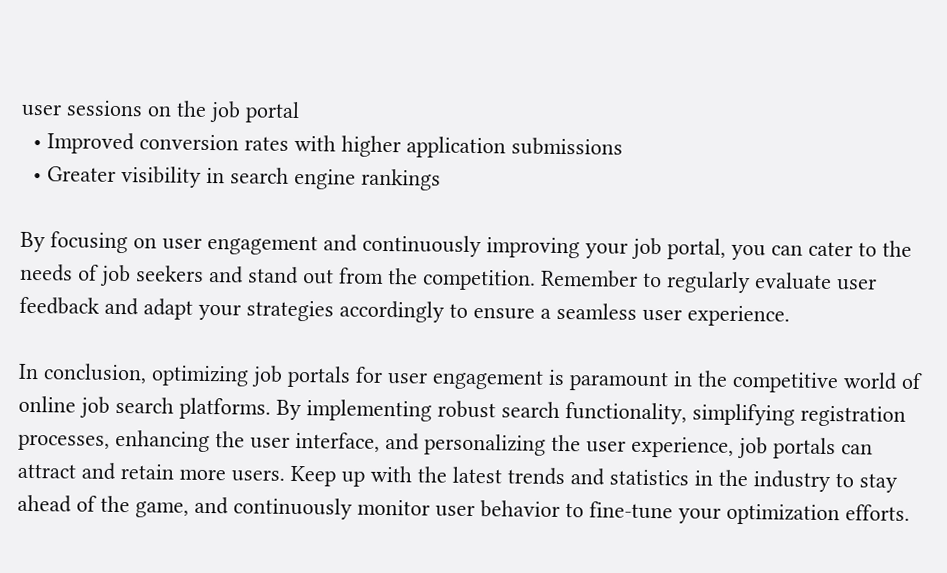user sessions on the job portal
  • Improved conversion rates with higher application submissions
  • Greater visibility in search engine rankings

By focusing on user engagement and continuously improving your job portal, you can cater to the needs of job seekers and stand out from the competition. Remember to regularly evaluate user feedback and adapt your strategies accordingly to ensure a seamless user experience.

In conclusion, optimizing job portals for user engagement is paramount in the competitive world of online job search platforms. By implementing robust search functionality, simplifying registration processes, enhancing the user interface, and personalizing the user experience, job portals can attract and retain more users. Keep up with the latest trends and statistics in the industry to stay ahead of the game, and continuously monitor user behavior to fine-tune your optimization efforts.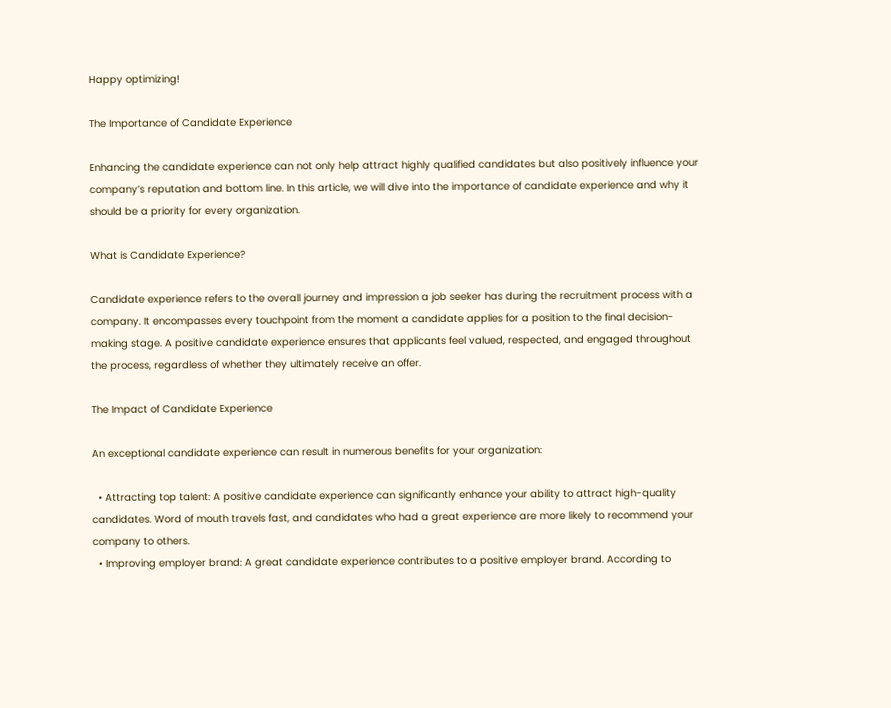Happy optimizing!

The Importance of Candidate Experience

Enhancing the candidate experience can not only help attract highly qualified candidates but also positively influence your company’s reputation and bottom line. In this article, we will dive into the importance of candidate experience and why it should be a priority for every organization.

What is Candidate Experience?

Candidate experience refers to the overall journey and impression a job seeker has during the recruitment process with a company. It encompasses every touchpoint from the moment a candidate applies for a position to the final decision-making stage. A positive candidate experience ensures that applicants feel valued, respected, and engaged throughout the process, regardless of whether they ultimately receive an offer.

The Impact of Candidate Experience

An exceptional candidate experience can result in numerous benefits for your organization:

  • Attracting top talent: A positive candidate experience can significantly enhance your ability to attract high-quality candidates. Word of mouth travels fast, and candidates who had a great experience are more likely to recommend your company to others.
  • Improving employer brand: A great candidate experience contributes to a positive employer brand. According to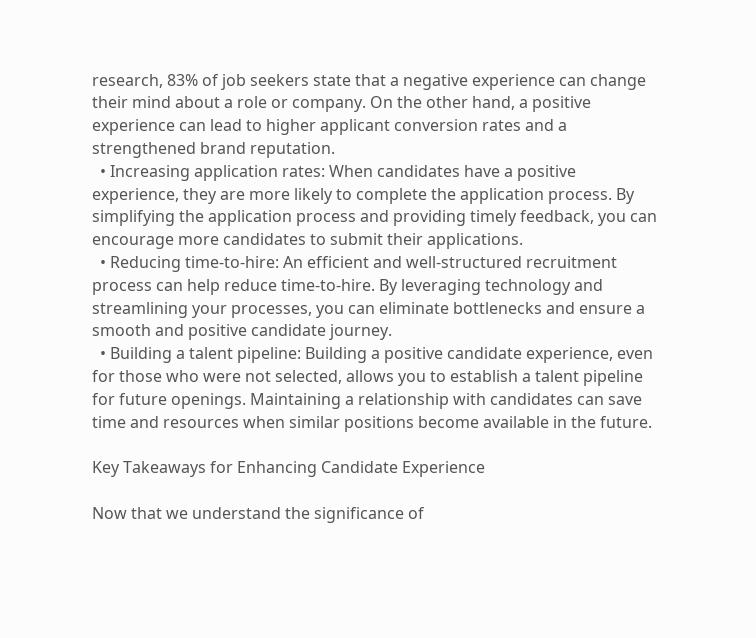research, 83% of job seekers state that a negative experience can change their mind about a role or company. On the other hand, a positive experience can lead to higher applicant conversion rates and a strengthened brand reputation.
  • Increasing application rates: When candidates have a positive experience, they are more likely to complete the application process. By simplifying the application process and providing timely feedback, you can encourage more candidates to submit their applications.
  • Reducing time-to-hire: An efficient and well-structured recruitment process can help reduce time-to-hire. By leveraging technology and streamlining your processes, you can eliminate bottlenecks and ensure a smooth and positive candidate journey.
  • Building a talent pipeline: Building a positive candidate experience, even for those who were not selected, allows you to establish a talent pipeline for future openings. Maintaining a relationship with candidates can save time and resources when similar positions become available in the future.

Key Takeaways for Enhancing Candidate Experience

Now that we understand the significance of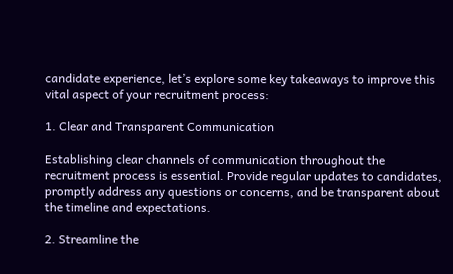candidate experience, let’s explore some key takeaways to improve this vital aspect of your recruitment process:

1. Clear and Transparent Communication

Establishing clear channels of communication throughout the recruitment process is essential. Provide regular updates to candidates, promptly address any questions or concerns, and be transparent about the timeline and expectations.

2. Streamline the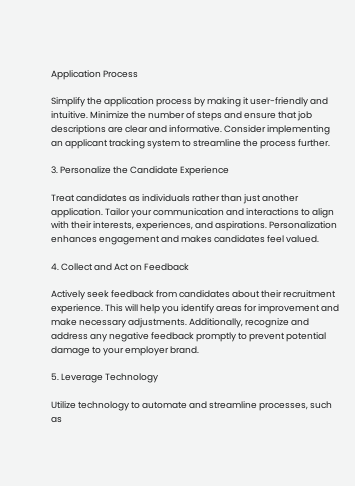Application Process

Simplify the application process by making it user-friendly and intuitive. Minimize the number of steps and ensure that job descriptions are clear and informative. Consider implementing an applicant tracking system to streamline the process further.

3. Personalize the Candidate Experience

Treat candidates as individuals rather than just another application. Tailor your communication and interactions to align with their interests, experiences, and aspirations. Personalization enhances engagement and makes candidates feel valued.

4. Collect and Act on Feedback

Actively seek feedback from candidates about their recruitment experience. This will help you identify areas for improvement and make necessary adjustments. Additionally, recognize and address any negative feedback promptly to prevent potential damage to your employer brand.

5. Leverage Technology

Utilize technology to automate and streamline processes, such as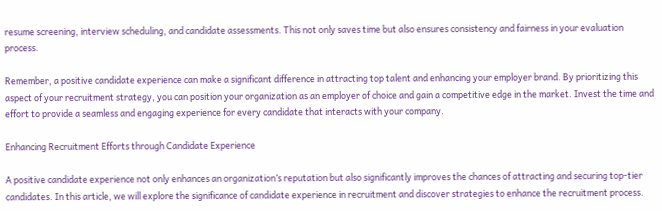resume screening, interview scheduling, and candidate assessments. This not only saves time but also ensures consistency and fairness in your evaluation process.

Remember, a positive candidate experience can make a significant difference in attracting top talent and enhancing your employer brand. By prioritizing this aspect of your recruitment strategy, you can position your organization as an employer of choice and gain a competitive edge in the market. Invest the time and effort to provide a seamless and engaging experience for every candidate that interacts with your company.

Enhancing Recruitment Efforts through Candidate Experience

A positive candidate experience not only enhances an organization’s reputation but also significantly improves the chances of attracting and securing top-tier candidates. In this article, we will explore the significance of candidate experience in recruitment and discover strategies to enhance the recruitment process.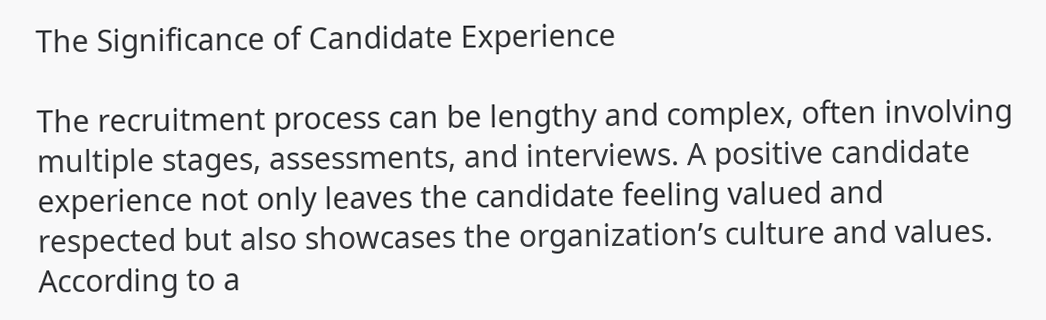The Significance of Candidate Experience

The recruitment process can be lengthy and complex, often involving multiple stages, assessments, and interviews. A positive candidate experience not only leaves the candidate feeling valued and respected but also showcases the organization’s culture and values. According to a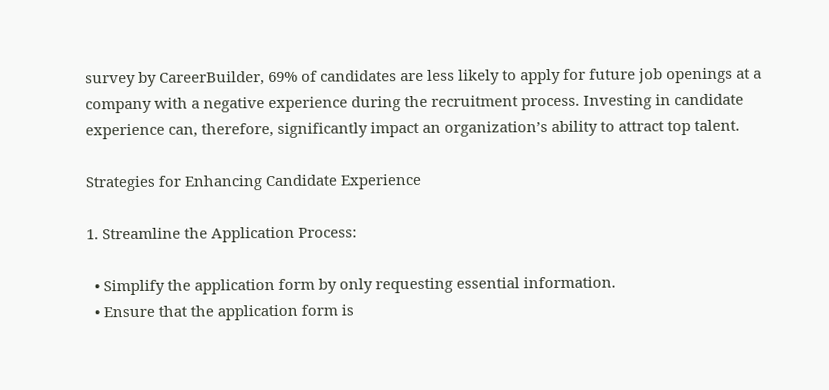survey by CareerBuilder, 69% of candidates are less likely to apply for future job openings at a company with a negative experience during the recruitment process. Investing in candidate experience can, therefore, significantly impact an organization’s ability to attract top talent.

Strategies for Enhancing Candidate Experience

1. Streamline the Application Process:

  • Simplify the application form by only requesting essential information.
  • Ensure that the application form is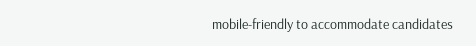mobile-friendly to accommodate candidates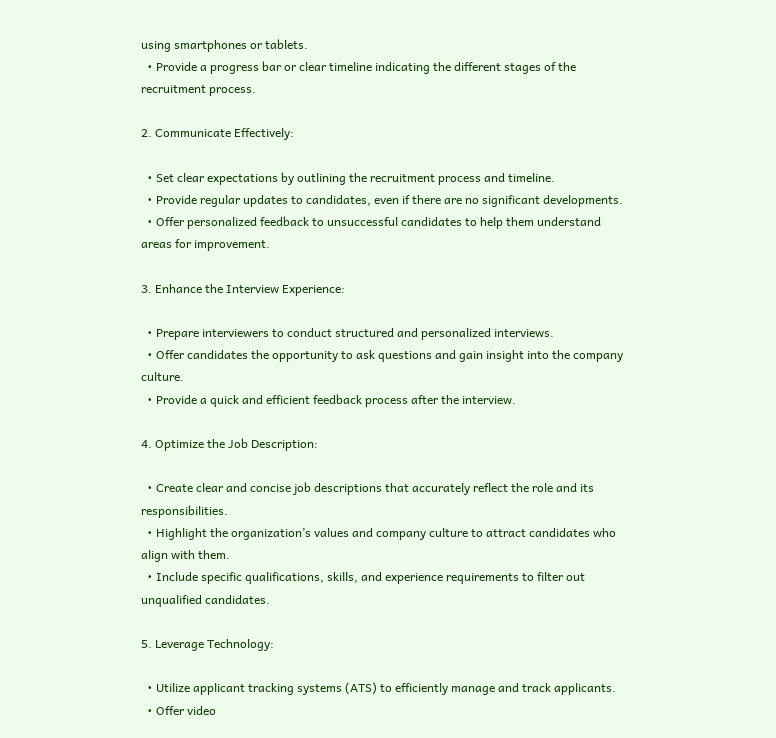using smartphones or tablets.
  • Provide a progress bar or clear timeline indicating the different stages of the recruitment process.

2. Communicate Effectively:

  • Set clear expectations by outlining the recruitment process and timeline.
  • Provide regular updates to candidates, even if there are no significant developments.
  • Offer personalized feedback to unsuccessful candidates to help them understand areas for improvement.

3. Enhance the Interview Experience:

  • Prepare interviewers to conduct structured and personalized interviews.
  • Offer candidates the opportunity to ask questions and gain insight into the company culture.
  • Provide a quick and efficient feedback process after the interview.

4. Optimize the Job Description:

  • Create clear and concise job descriptions that accurately reflect the role and its responsibilities.
  • Highlight the organization’s values and company culture to attract candidates who align with them.
  • Include specific qualifications, skills, and experience requirements to filter out unqualified candidates.

5. Leverage Technology:

  • Utilize applicant tracking systems (ATS) to efficiently manage and track applicants.
  • Offer video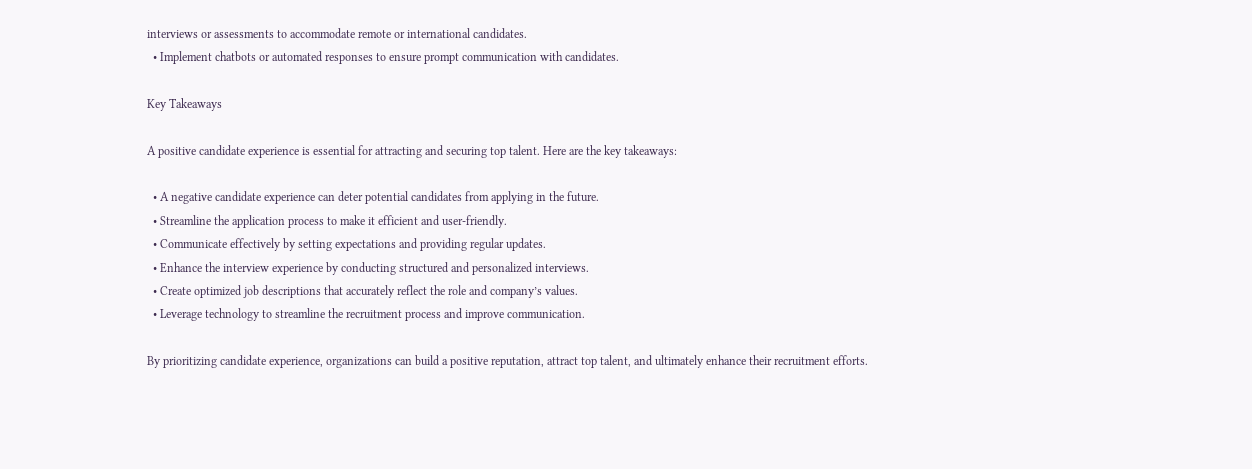interviews or assessments to accommodate remote or international candidates.
  • Implement chatbots or automated responses to ensure prompt communication with candidates.

Key Takeaways

A positive candidate experience is essential for attracting and securing top talent. Here are the key takeaways:

  • A negative candidate experience can deter potential candidates from applying in the future.
  • Streamline the application process to make it efficient and user-friendly.
  • Communicate effectively by setting expectations and providing regular updates.
  • Enhance the interview experience by conducting structured and personalized interviews.
  • Create optimized job descriptions that accurately reflect the role and company’s values.
  • Leverage technology to streamline the recruitment process and improve communication.

By prioritizing candidate experience, organizations can build a positive reputation, attract top talent, and ultimately enhance their recruitment efforts.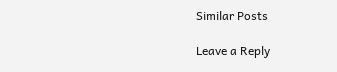Similar Posts

Leave a Reply